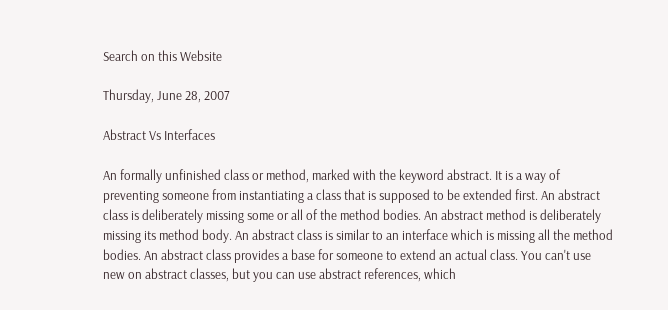Search on this Website

Thursday, June 28, 2007

Abstract Vs Interfaces

An formally unfinished class or method, marked with the keyword abstract. It is a way of preventing someone from instantiating a class that is supposed to be extended first. An abstract class is deliberately missing some or all of the method bodies. An abstract method is deliberately missing its method body. An abstract class is similar to an interface which is missing all the method bodies. An abstract class provides a base for someone to extend an actual class. You can't use new on abstract classes, but you can use abstract references, which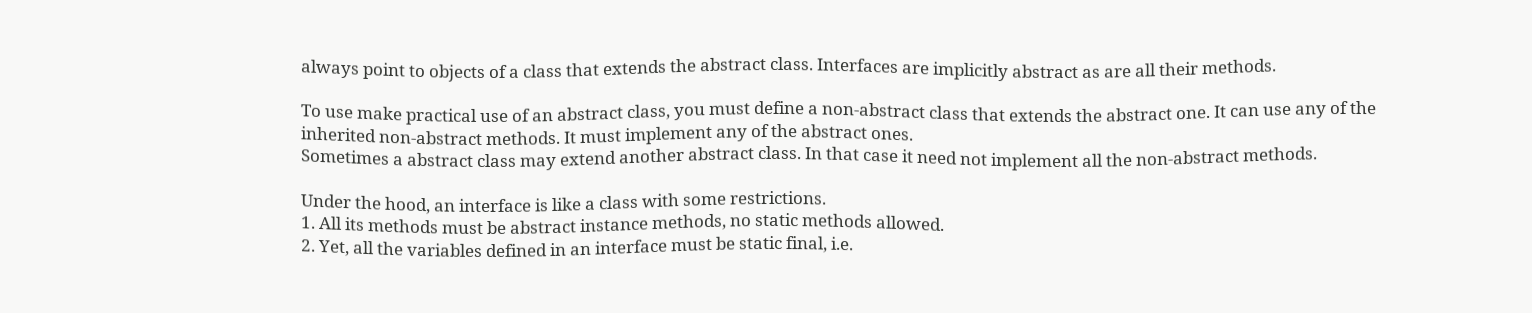always point to objects of a class that extends the abstract class. Interfaces are implicitly abstract as are all their methods.

To use make practical use of an abstract class, you must define a non-abstract class that extends the abstract one. It can use any of the inherited non-abstract methods. It must implement any of the abstract ones.
Sometimes a abstract class may extend another abstract class. In that case it need not implement all the non-abstract methods.

Under the hood, an interface is like a class with some restrictions.
1. All its methods must be abstract instance methods, no static methods allowed.
2. Yet, all the variables defined in an interface must be static final, i.e.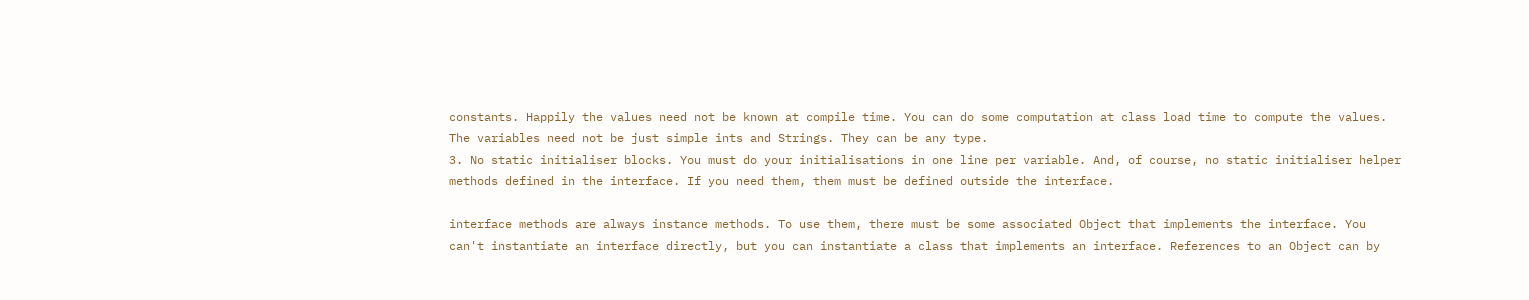constants. Happily the values need not be known at compile time. You can do some computation at class load time to compute the values. The variables need not be just simple ints and Strings. They can be any type.
3. No static initialiser blocks. You must do your initialisations in one line per variable. And, of course, no static initialiser helper methods defined in the interface. If you need them, them must be defined outside the interface.

interface methods are always instance methods. To use them, there must be some associated Object that implements the interface. You can't instantiate an interface directly, but you can instantiate a class that implements an interface. References to an Object can by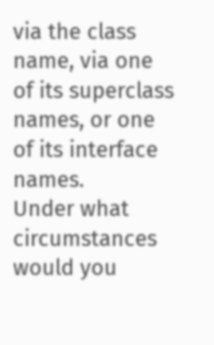via the class name, via one of its superclass names, or one of its interface names.
Under what circumstances would you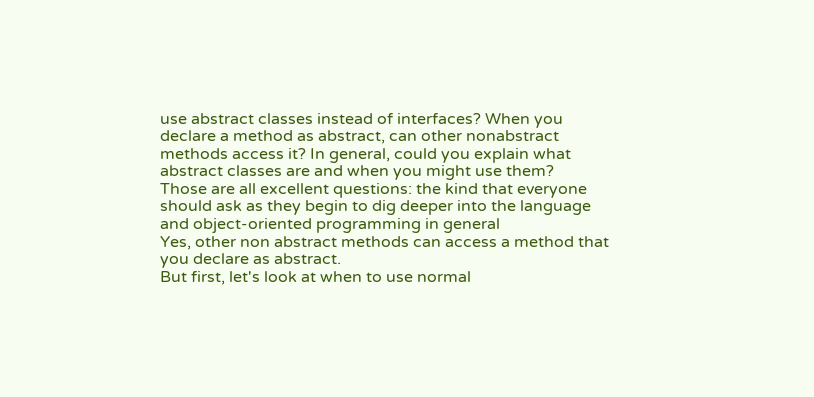use abstract classes instead of interfaces? When you declare a method as abstract, can other nonabstract methods access it? In general, could you explain what abstract classes are and when you might use them?
Those are all excellent questions: the kind that everyone should ask as they begin to dig deeper into the language and object-oriented programming in general
Yes, other non abstract methods can access a method that you declare as abstract.
But first, let's look at when to use normal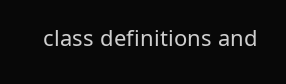class definitions and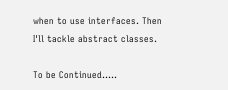when to use interfaces. Then I'll tackle abstract classes.

To be Continued.....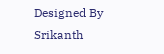Designed By Srikanth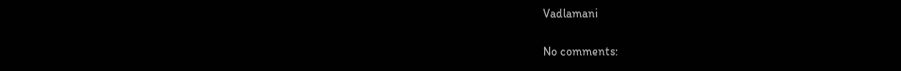Vadlamani

No comments: